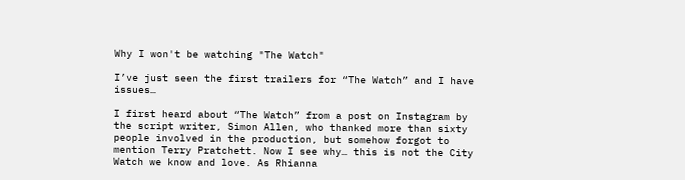Why I won't be watching "The Watch"

I’ve just seen the first trailers for “The Watch” and I have issues…

I first heard about “The Watch” from a post on Instagram by the script writer, Simon Allen, who thanked more than sixty people involved in the production, but somehow forgot to mention Terry Pratchett. Now I see why… this is not the City Watch we know and love. As Rhianna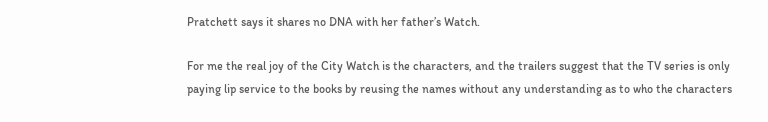Pratchett says it shares no DNA with her father’s Watch.

For me the real joy of the City Watch is the characters, and the trailers suggest that the TV series is only paying lip service to the books by reusing the names without any understanding as to who the characters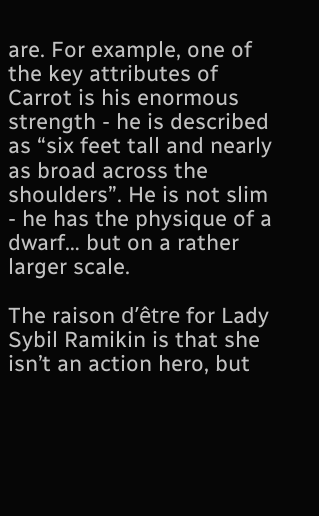are. For example, one of the key attributes of Carrot is his enormous strength - he is described as “six feet tall and nearly as broad across the shoulders”. He is not slim - he has the physique of a dwarf… but on a rather larger scale.

The raison d’être for Lady Sybil Ramikin is that she isn’t an action hero, but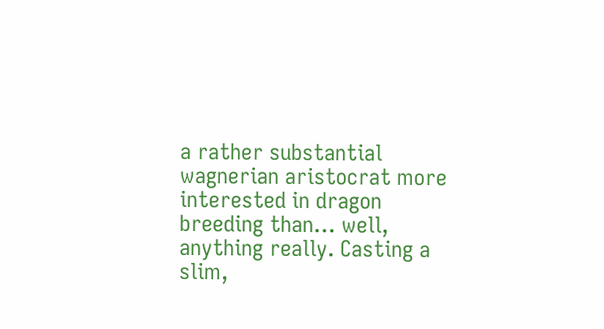a rather substantial wagnerian aristocrat more interested in dragon breeding than… well, anything really. Casting a slim,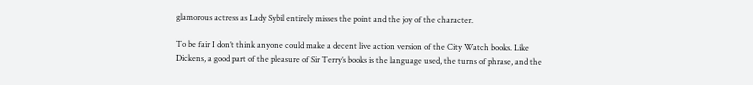glamorous actress as Lady Sybil entirely misses the point and the joy of the character.

To be fair I don’t think anyone could make a decent live action version of the City Watch books. Like Dickens, a good part of the pleasure of Sir Terry’s books is the language used, the turns of phrase, and the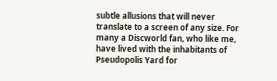subtle allusions that will never translate to a screen of any size. For many a Discworld fan, who like me, have lived with the inhabitants of Pseudopolis Yard for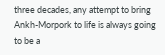three decades, any attempt to bring Ankh-Morpork to life is always going to be a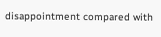disappointment compared with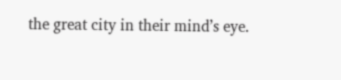the great city in their mind’s eye.